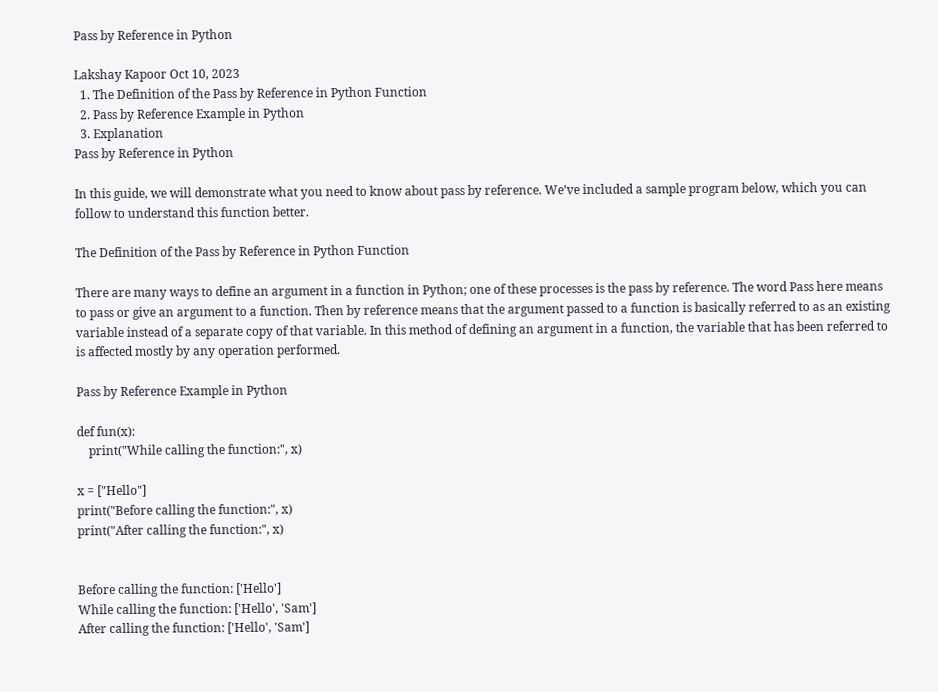Pass by Reference in Python

Lakshay Kapoor Oct 10, 2023
  1. The Definition of the Pass by Reference in Python Function
  2. Pass by Reference Example in Python
  3. Explanation
Pass by Reference in Python

In this guide, we will demonstrate what you need to know about pass by reference. We’ve included a sample program below, which you can follow to understand this function better.

The Definition of the Pass by Reference in Python Function

There are many ways to define an argument in a function in Python; one of these processes is the pass by reference. The word Pass here means to pass or give an argument to a function. Then by reference means that the argument passed to a function is basically referred to as an existing variable instead of a separate copy of that variable. In this method of defining an argument in a function, the variable that has been referred to is affected mostly by any operation performed.

Pass by Reference Example in Python

def fun(x):
    print("While calling the function:", x)

x = ["Hello"]
print("Before calling the function:", x)
print("After calling the function:", x)


Before calling the function: ['Hello']
While calling the function: ['Hello', 'Sam']
After calling the function: ['Hello', 'Sam']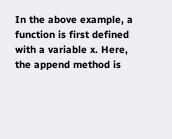In the above example, a function is first defined with a variable x. Here, the append method is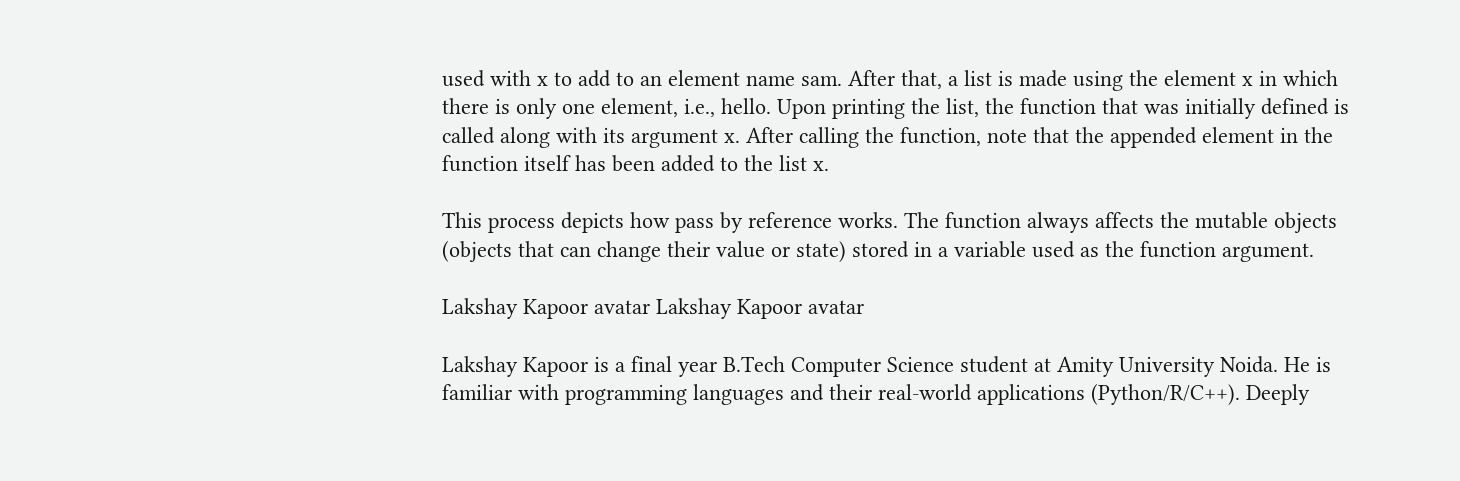used with x to add to an element name sam. After that, a list is made using the element x in which there is only one element, i.e., hello. Upon printing the list, the function that was initially defined is called along with its argument x. After calling the function, note that the appended element in the function itself has been added to the list x.

This process depicts how pass by reference works. The function always affects the mutable objects (objects that can change their value or state) stored in a variable used as the function argument.

Lakshay Kapoor avatar Lakshay Kapoor avatar

Lakshay Kapoor is a final year B.Tech Computer Science student at Amity University Noida. He is familiar with programming languages and their real-world applications (Python/R/C++). Deeply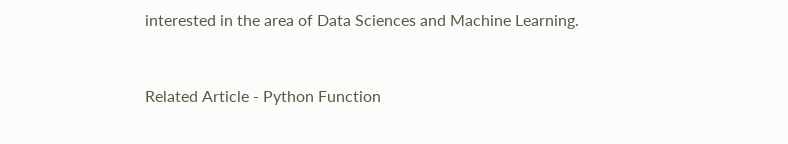interested in the area of Data Sciences and Machine Learning.


Related Article - Python Function